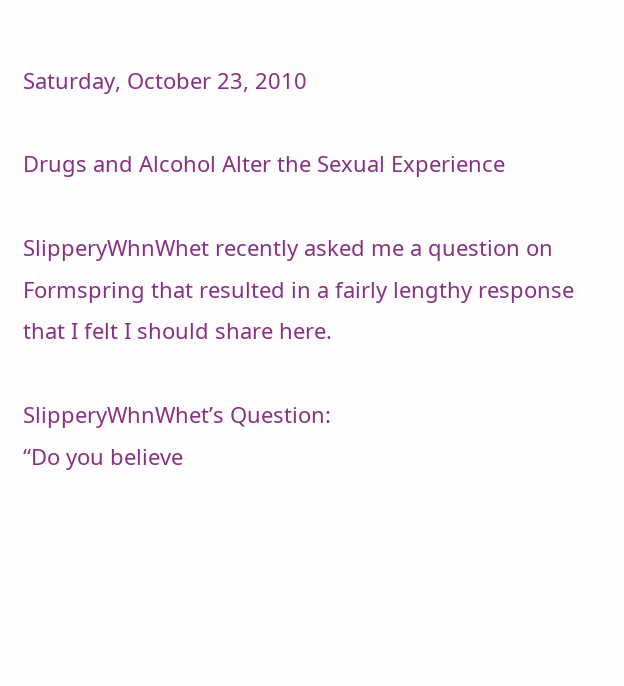Saturday, October 23, 2010

Drugs and Alcohol Alter the Sexual Experience

SlipperyWhnWhet recently asked me a question on Formspring that resulted in a fairly lengthy response that I felt I should share here.

SlipperyWhnWhet’s Question:
“Do you believe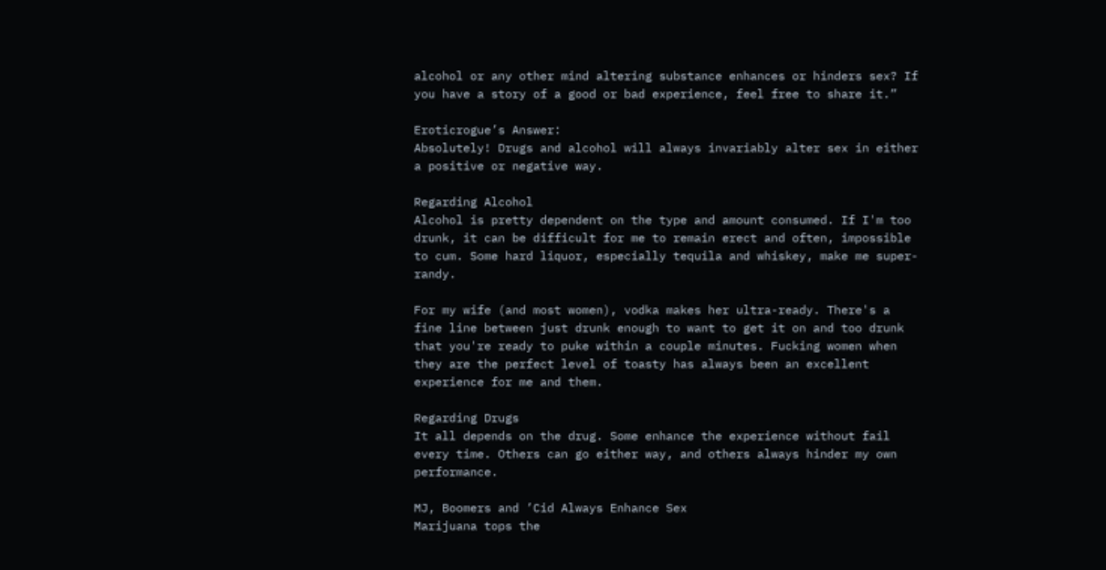alcohol or any other mind altering substance enhances or hinders sex? If you have a story of a good or bad experience, feel free to share it.”

Eroticrogue’s Answer:
Absolutely! Drugs and alcohol will always invariably alter sex in either a positive or negative way.

Regarding Alcohol
Alcohol is pretty dependent on the type and amount consumed. If I'm too drunk, it can be difficult for me to remain erect and often, impossible to cum. Some hard liquor, especially tequila and whiskey, make me super-randy.

For my wife (and most women), vodka makes her ultra-ready. There's a fine line between just drunk enough to want to get it on and too drunk that you're ready to puke within a couple minutes. Fucking women when they are the perfect level of toasty has always been an excellent experience for me and them.

Regarding Drugs
It all depends on the drug. Some enhance the experience without fail every time. Others can go either way, and others always hinder my own performance.

MJ, Boomers and ’Cid Always Enhance Sex
Marijuana tops the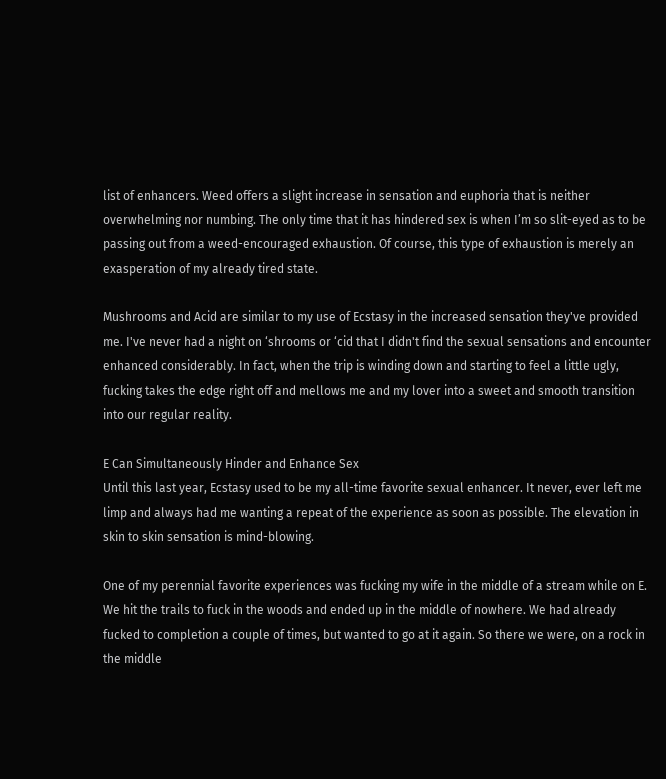list of enhancers. Weed offers a slight increase in sensation and euphoria that is neither overwhelming nor numbing. The only time that it has hindered sex is when I’m so slit-eyed as to be passing out from a weed-encouraged exhaustion. Of course, this type of exhaustion is merely an exasperation of my already tired state.

Mushrooms and Acid are similar to my use of Ecstasy in the increased sensation they've provided me. I've never had a night on ‘shrooms or ‘cid that I didn't find the sexual sensations and encounter enhanced considerably. In fact, when the trip is winding down and starting to feel a little ugly, fucking takes the edge right off and mellows me and my lover into a sweet and smooth transition into our regular reality.

E Can Simultaneously Hinder and Enhance Sex
Until this last year, Ecstasy used to be my all-time favorite sexual enhancer. It never, ever left me limp and always had me wanting a repeat of the experience as soon as possible. The elevation in skin to skin sensation is mind-blowing.

One of my perennial favorite experiences was fucking my wife in the middle of a stream while on E. We hit the trails to fuck in the woods and ended up in the middle of nowhere. We had already fucked to completion a couple of times, but wanted to go at it again. So there we were, on a rock in the middle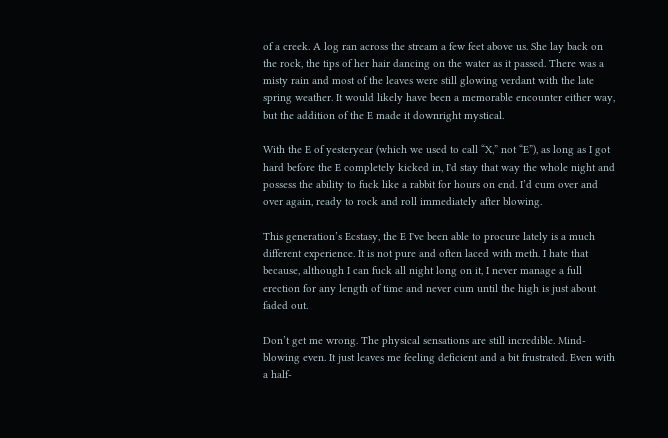of a creek. A log ran across the stream a few feet above us. She lay back on the rock, the tips of her hair dancing on the water as it passed. There was a misty rain and most of the leaves were still glowing verdant with the late spring weather. It would likely have been a memorable encounter either way, but the addition of the E made it downright mystical.

With the E of yesteryear (which we used to call “X,” not “E”), as long as I got hard before the E completely kicked in, I'd stay that way the whole night and possess the ability to fuck like a rabbit for hours on end. I’d cum over and over again, ready to rock and roll immediately after blowing.

This generation’s Ecstasy, the E I've been able to procure lately is a much different experience. It is not pure and often laced with meth. I hate that because, although I can fuck all night long on it, I never manage a full erection for any length of time and never cum until the high is just about faded out.

Don’t get me wrong. The physical sensations are still incredible. Mind-blowing even. It just leaves me feeling deficient and a bit frustrated. Even with a half-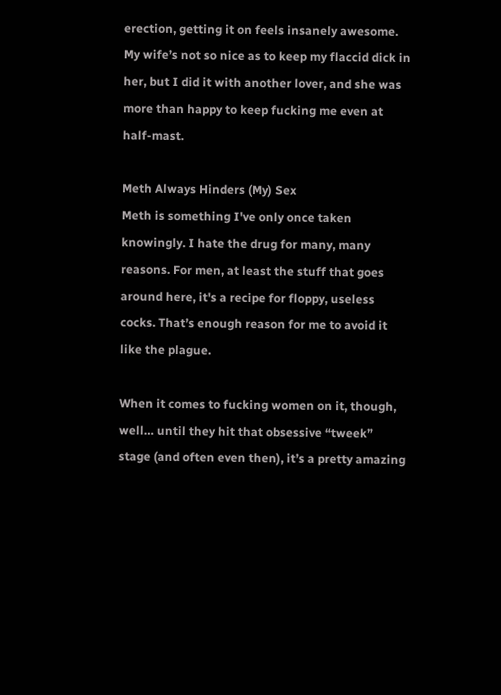erection, getting it on feels insanely awesome. My wife’s not so nice as to keep my flaccid dick in her, but I did it with another lover, and she was more than happy to keep fucking me even at half-mast.

Meth Always Hinders (My) Sex
Meth is something I've only once taken knowingly. I hate the drug for many, many reasons. For men, at least the stuff that goes around here, it's a recipe for floppy, useless cocks. That’s enough reason for me to avoid it like the plague.

When it comes to fucking women on it, though, well… until they hit that obsessive “tweek” stage (and often even then), it’s a pretty amazing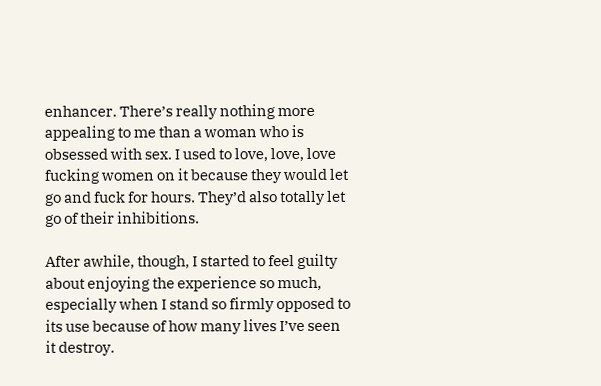enhancer. There’s really nothing more appealing to me than a woman who is obsessed with sex. I used to love, love, love fucking women on it because they would let go and fuck for hours. They’d also totally let go of their inhibitions.

After awhile, though, I started to feel guilty about enjoying the experience so much, especially when I stand so firmly opposed to its use because of how many lives I’ve seen it destroy.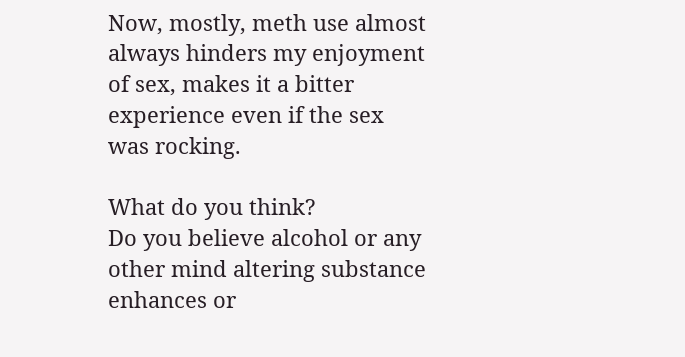Now, mostly, meth use almost always hinders my enjoyment of sex, makes it a bitter experience even if the sex was rocking.

What do you think?
Do you believe alcohol or any other mind altering substance enhances or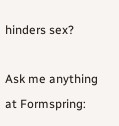hinders sex?

Ask me anything at Formspring: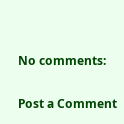No comments:

Post a Comment